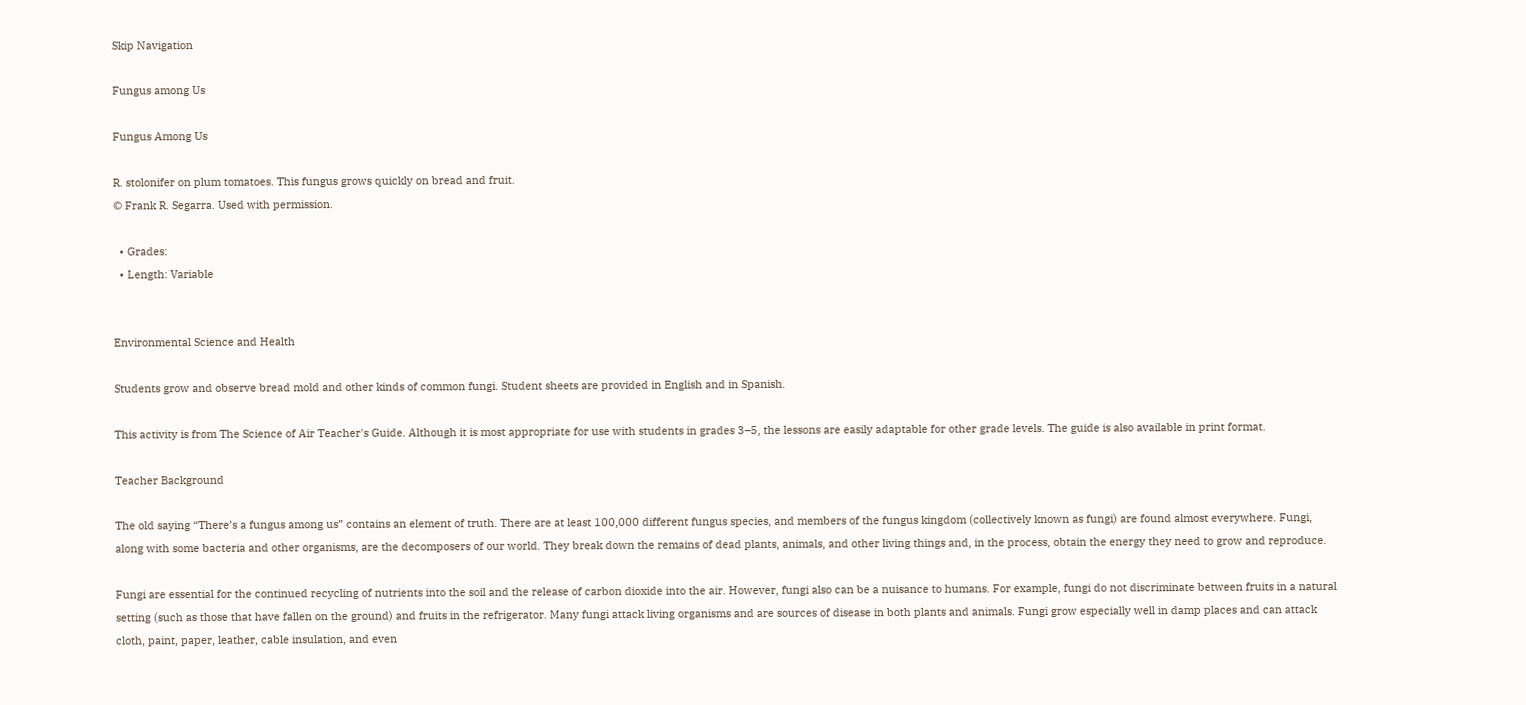Skip Navigation

Fungus among Us

Fungus Among Us

R. stolonifer on plum tomatoes. This fungus grows quickly on bread and fruit.
© Frank R. Segarra. Used with permission.

  • Grades:
  • Length: Variable


Environmental Science and Health

Students grow and observe bread mold and other kinds of common fungi. Student sheets are provided in English and in Spanish.

This activity is from The Science of Air Teacher's Guide. Although it is most appropriate for use with students in grades 3–5, the lessons are easily adaptable for other grade levels. The guide is also available in print format.

Teacher Background

The old saying “There’s a fungus among us” contains an element of truth. There are at least 100,000 different fungus species, and members of the fungus kingdom (collectively known as fungi) are found almost everywhere. Fungi, along with some bacteria and other organisms, are the decomposers of our world. They break down the remains of dead plants, animals, and other living things and, in the process, obtain the energy they need to grow and reproduce.

Fungi are essential for the continued recycling of nutrients into the soil and the release of carbon dioxide into the air. However, fungi also can be a nuisance to humans. For example, fungi do not discriminate between fruits in a natural setting (such as those that have fallen on the ground) and fruits in the refrigerator. Many fungi attack living organisms and are sources of disease in both plants and animals. Fungi grow especially well in damp places and can attack cloth, paint, paper, leather, cable insulation, and even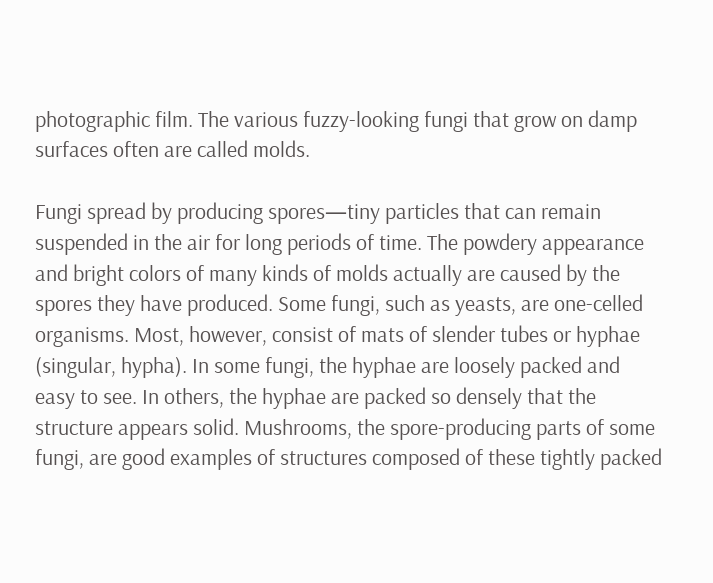photographic film. The various fuzzy-looking fungi that grow on damp surfaces often are called molds.

Fungi spread by producing spores—tiny particles that can remain suspended in the air for long periods of time. The powdery appearance and bright colors of many kinds of molds actually are caused by the spores they have produced. Some fungi, such as yeasts, are one-celled organisms. Most, however, consist of mats of slender tubes or hyphae (singular, hypha). In some fungi, the hyphae are loosely packed and easy to see. In others, the hyphae are packed so densely that the structure appears solid. Mushrooms, the spore-producing parts of some fungi, are good examples of structures composed of these tightly packed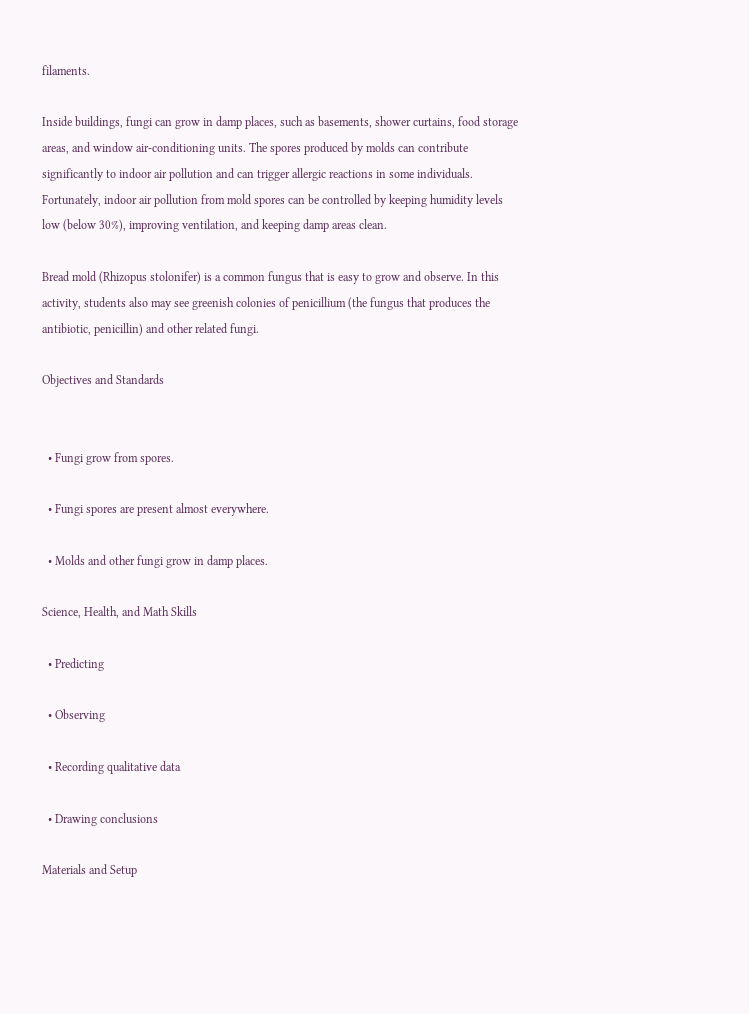filaments.

Inside buildings, fungi can grow in damp places, such as basements, shower curtains, food storage areas, and window air-conditioning units. The spores produced by molds can contribute significantly to indoor air pollution and can trigger allergic reactions in some individuals. Fortunately, indoor air pollution from mold spores can be controlled by keeping humidity levels low (below 30%), improving ventilation, and keeping damp areas clean.

Bread mold (Rhizopus stolonifer) is a common fungus that is easy to grow and observe. In this activity, students also may see greenish colonies of penicillium (the fungus that produces the antibiotic, penicillin) and other related fungi.

Objectives and Standards


  • Fungi grow from spores.

  • Fungi spores are present almost everywhere.

  • Molds and other fungi grow in damp places.

Science, Health, and Math Skills

  • Predicting

  • Observing

  • Recording qualitative data

  • Drawing conclusions

Materials and Setup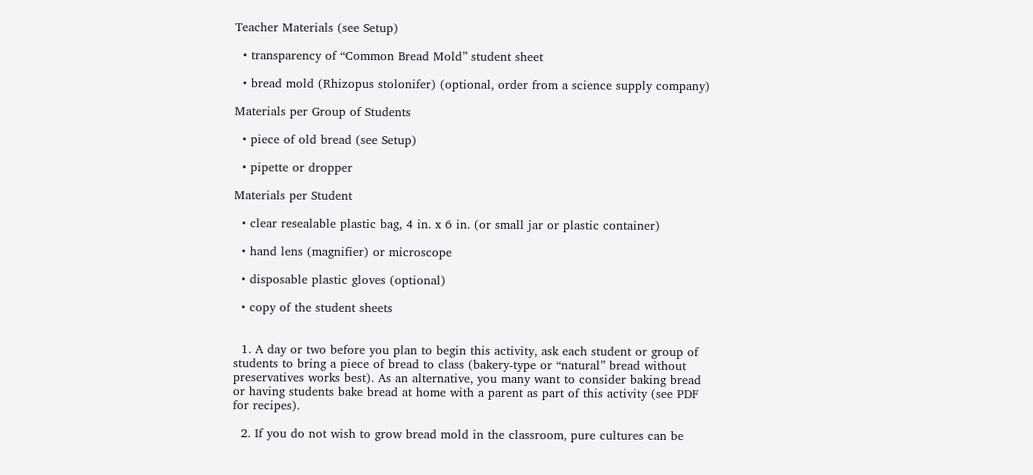Teacher Materials (see Setup)

  • transparency of “Common Bread Mold” student sheet

  • bread mold (Rhizopus stolonifer) (optional, order from a science supply company)

Materials per Group of Students

  • piece of old bread (see Setup)

  • pipette or dropper

Materials per Student

  • clear resealable plastic bag, 4 in. x 6 in. (or small jar or plastic container)

  • hand lens (magnifier) or microscope

  • disposable plastic gloves (optional)

  • copy of the student sheets


  1. A day or two before you plan to begin this activity, ask each student or group of students to bring a piece of bread to class (bakery-type or “natural” bread without preservatives works best). As an alternative, you many want to consider baking bread or having students bake bread at home with a parent as part of this activity (see PDF for recipes).

  2. If you do not wish to grow bread mold in the classroom, pure cultures can be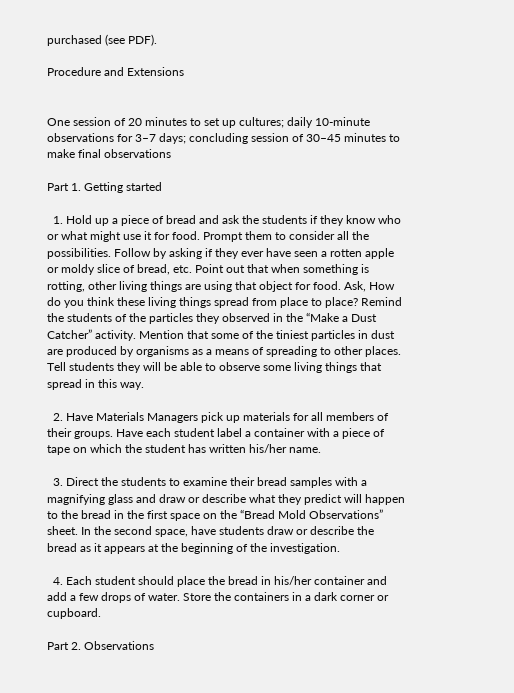purchased (see PDF).

Procedure and Extensions


One session of 20 minutes to set up cultures; daily 10-minute observations for 3–7 days; concluding session of 30–45 minutes to make final observations

Part 1. Getting started

  1. Hold up a piece of bread and ask the students if they know who or what might use it for food. Prompt them to consider all the possibilities. Follow by asking if they ever have seen a rotten apple or moldy slice of bread, etc. Point out that when something is rotting, other living things are using that object for food. Ask, How do you think these living things spread from place to place? Remind the students of the particles they observed in the “Make a Dust Catcher” activity. Mention that some of the tiniest particles in dust are produced by organisms as a means of spreading to other places. Tell students they will be able to observe some living things that spread in this way.

  2. Have Materials Managers pick up materials for all members of their groups. Have each student label a container with a piece of tape on which the student has written his/her name.

  3. Direct the students to examine their bread samples with a magnifying glass and draw or describe what they predict will happen to the bread in the first space on the “Bread Mold Observations” sheet. In the second space, have students draw or describe the bread as it appears at the beginning of the investigation.

  4. Each student should place the bread in his/her container and add a few drops of water. Store the containers in a dark corner or cupboard.

Part 2. Observations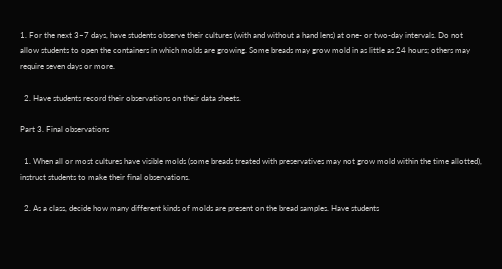1. For the next 3–7 days, have students observe their cultures (with and without a hand lens) at one- or two-day intervals. Do not allow students to open the containers in which molds are growing. Some breads may grow mold in as little as 24 hours; others may require seven days or more.

  2. Have students record their observations on their data sheets.

Part 3. Final observations

  1. When all or most cultures have visible molds (some breads treated with preservatives may not grow mold within the time allotted), instruct students to make their final observations.

  2. As a class, decide how many different kinds of molds are present on the bread samples. Have students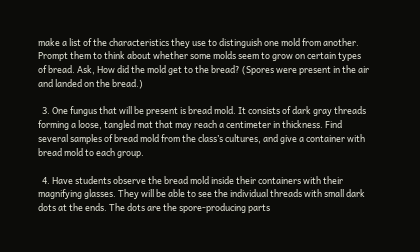make a list of the characteristics they use to distinguish one mold from another. Prompt them to think about whether some molds seem to grow on certain types of bread. Ask, How did the mold get to the bread? (Spores were present in the air and landed on the bread.)

  3. One fungus that will be present is bread mold. It consists of dark gray threads forming a loose, tangled mat that may reach a centimeter in thickness. Find several samples of bread mold from the class’s cultures, and give a container with bread mold to each group.

  4. Have students observe the bread mold inside their containers with their magnifying glasses. They will be able to see the individual threads with small dark dots at the ends. The dots are the spore-producing parts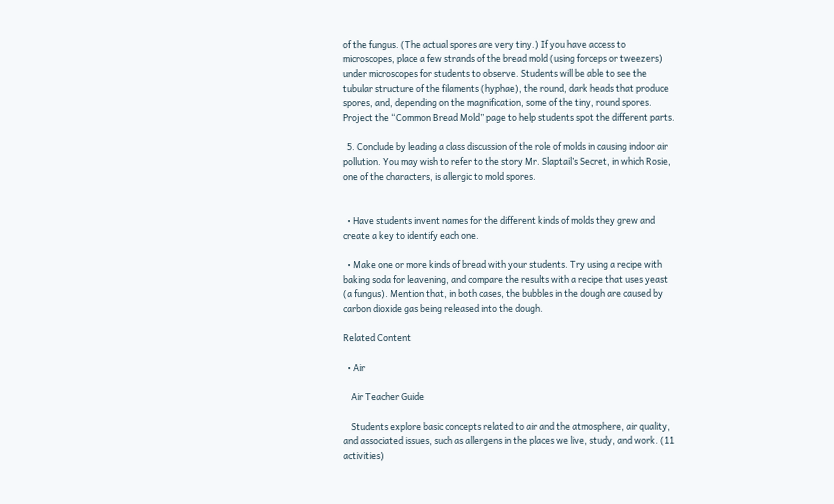of the fungus. (The actual spores are very tiny.) If you have access to microscopes, place a few strands of the bread mold (using forceps or tweezers) under microscopes for students to observe. Students will be able to see the tubular structure of the filaments (hyphae), the round, dark heads that produce spores, and, depending on the magnification, some of the tiny, round spores. Project the “Common Bread Mold” page to help students spot the different parts.

  5. Conclude by leading a class discussion of the role of molds in causing indoor air pollution. You may wish to refer to the story Mr. Slaptail’s Secret, in which Rosie, one of the characters, is allergic to mold spores.


  • Have students invent names for the different kinds of molds they grew and create a key to identify each one.

  • Make one or more kinds of bread with your students. Try using a recipe with baking soda for leavening, and compare the results with a recipe that uses yeast (a fungus). Mention that, in both cases, the bubbles in the dough are caused by carbon dioxide gas being released into the dough.

Related Content

  • Air

    Air Teacher Guide

    Students explore basic concepts related to air and the atmosphere, air quality, and associated issues, such as allergens in the places we live, study, and work. (11 activities)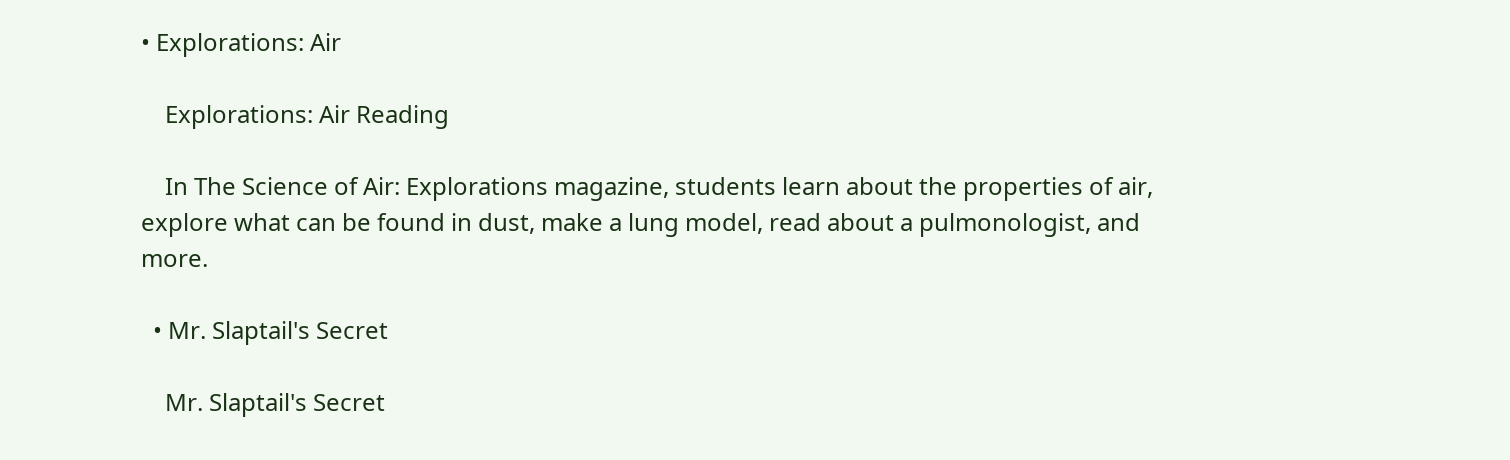• Explorations: Air

    Explorations: Air Reading

    In The Science of Air: Explorations magazine, students learn about the properties of air, explore what can be found in dust, make a lung model, read about a pulmonologist, and more.

  • Mr. Slaptail's Secret

    Mr. Slaptail's Secret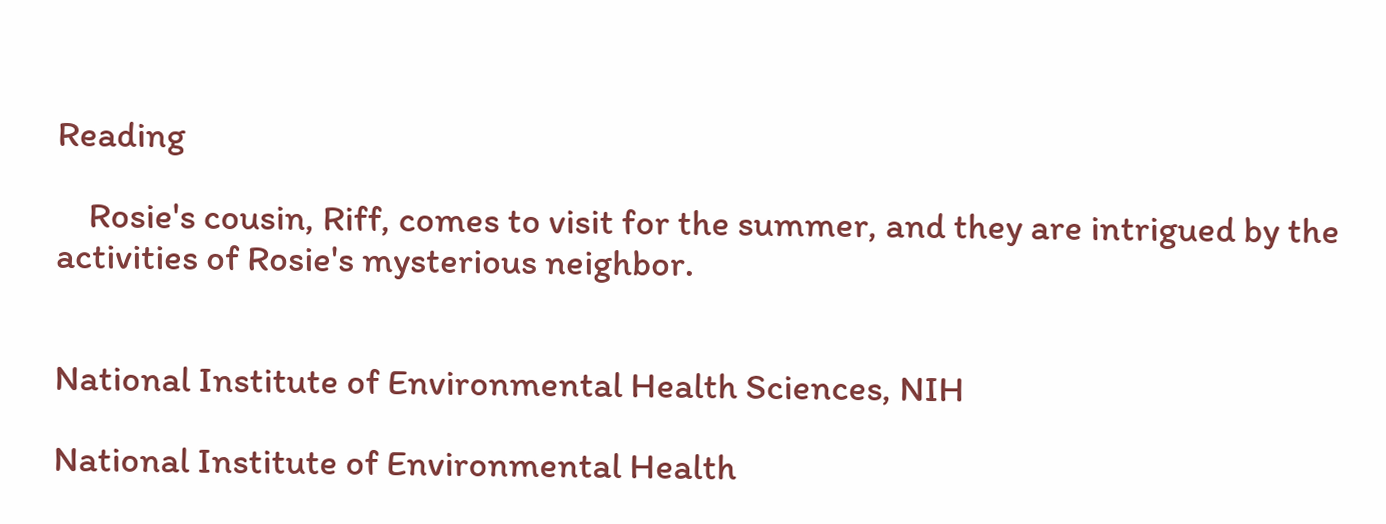Reading

    Rosie's cousin, Riff, comes to visit for the summer, and they are intrigued by the activities of Rosie's mysterious neighbor.


National Institute of Environmental Health Sciences, NIH

National Institute of Environmental Health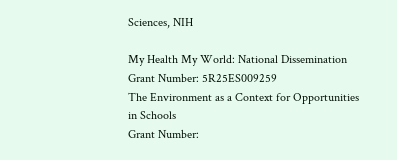Sciences, NIH

My Health My World: National Dissemination
Grant Number: 5R25ES009259
The Environment as a Context for Opportunities in Schools
Grant Number: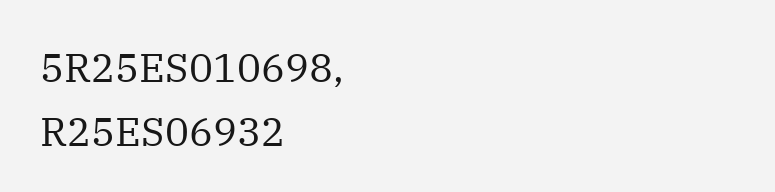5R25ES010698, R25ES06932